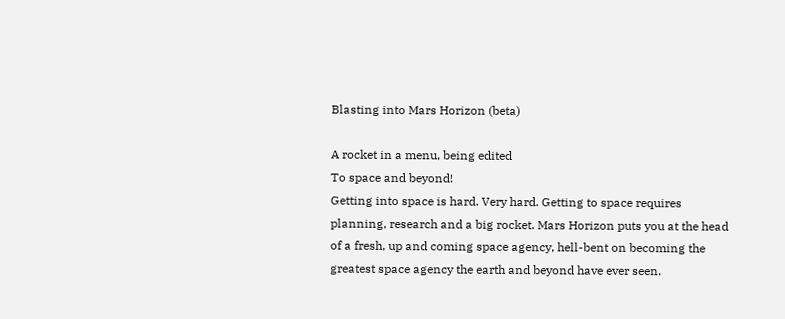Blasting into Mars Horizon (beta)

A rocket in a menu, being edited
To space and beyond!
Getting into space is hard. Very hard. Getting to space requires planning, research and a big rocket. Mars Horizon puts you at the head of a fresh, up and coming space agency, hell-bent on becoming the greatest space agency the earth and beyond have ever seen.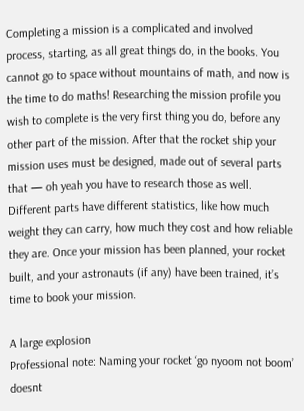Completing a mission is a complicated and involved process, starting, as all great things do, in the books. You cannot go to space without mountains of math, and now is the time to do maths! Researching the mission profile you wish to complete is the very first thing you do, before any other part of the mission. After that the rocket ship your mission uses must be designed, made out of several parts that — oh yeah you have to research those as well. Different parts have different statistics, like how much weight they can carry, how much they cost and how reliable they are. Once your mission has been planned, your rocket built, and your astronauts (if any) have been trained, it’s time to book your mission.

A large explosion
Professional note: Naming your rocket ‘go nyoom not boom’ doesnt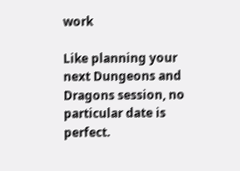work

Like planning your next Dungeons and Dragons session, no particular date is perfect.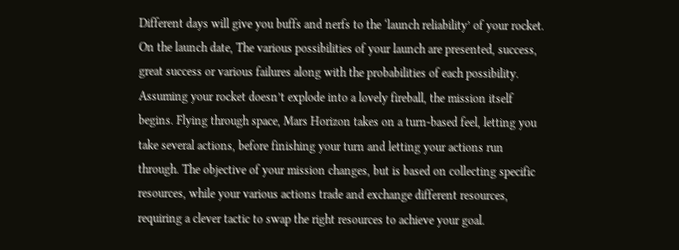Different days will give you buffs and nerfs to the ‘launch reliability’ of your rocket. On the launch date, The various possibilities of your launch are presented, success, great success or various failures along with the probabilities of each possibility. Assuming your rocket doesn’t explode into a lovely fireball, the mission itself begins. Flying through space, Mars Horizon takes on a turn-based feel, letting you take several actions, before finishing your turn and letting your actions run through. The objective of your mission changes, but is based on collecting specific resources, while your various actions trade and exchange different resources, requiring a clever tactic to swap the right resources to achieve your goal.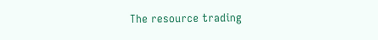The resource trading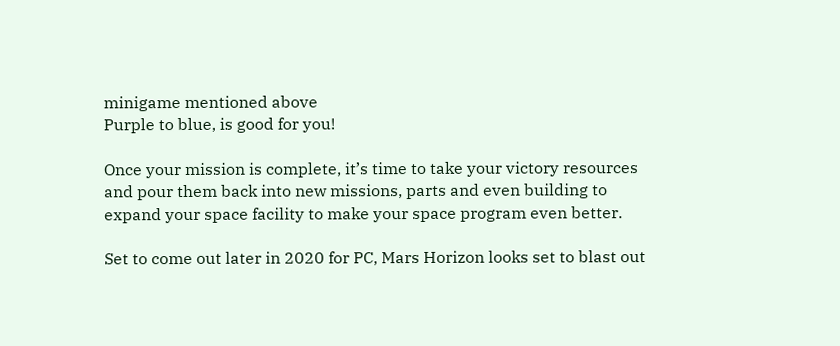minigame mentioned above
Purple to blue, is good for you!

Once your mission is complete, it’s time to take your victory resources and pour them back into new missions, parts and even building to expand your space facility to make your space program even better.

Set to come out later in 2020 for PC, Mars Horizon looks set to blast out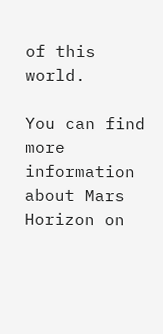of this world.

You can find more information about Mars Horizon on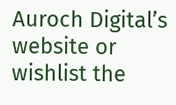Auroch Digital’s website or wishlist the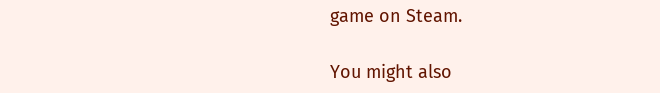game on Steam.

You might also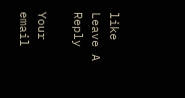like
Leave A Reply

Your email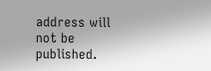address will not be published.